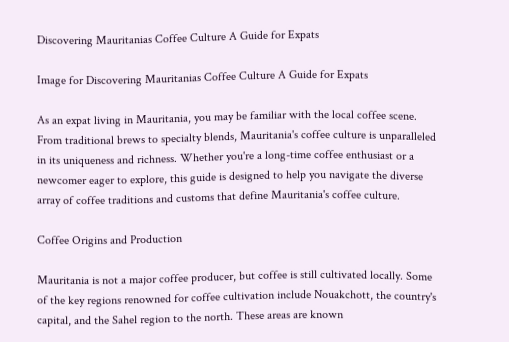Discovering Mauritanias Coffee Culture A Guide for Expats

Image for Discovering Mauritanias Coffee Culture A Guide for Expats

As an expat living in Mauritania, you may be familiar with the local coffee scene. From traditional brews to specialty blends, Mauritania's coffee culture is unparalleled in its uniqueness and richness. Whether you're a long-time coffee enthusiast or a newcomer eager to explore, this guide is designed to help you navigate the diverse array of coffee traditions and customs that define Mauritania's coffee culture.

Coffee Origins and Production

Mauritania is not a major coffee producer, but coffee is still cultivated locally. Some of the key regions renowned for coffee cultivation include Nouakchott, the country's capital, and the Sahel region to the north. These areas are known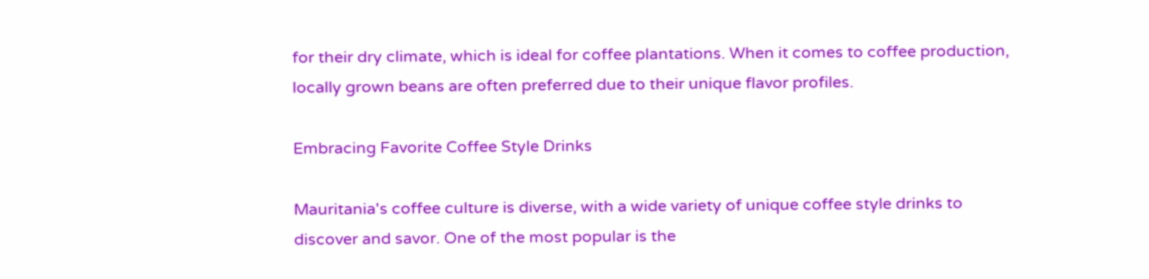for their dry climate, which is ideal for coffee plantations. When it comes to coffee production, locally grown beans are often preferred due to their unique flavor profiles.

Embracing Favorite Coffee Style Drinks

Mauritania's coffee culture is diverse, with a wide variety of unique coffee style drinks to discover and savor. One of the most popular is the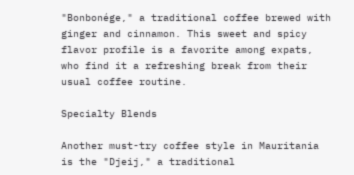"Bonbonége," a traditional coffee brewed with ginger and cinnamon. This sweet and spicy flavor profile is a favorite among expats, who find it a refreshing break from their usual coffee routine.

Specialty Blends

Another must-try coffee style in Mauritania is the "Djeij," a traditional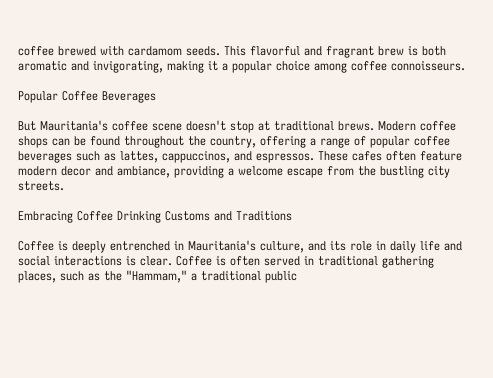coffee brewed with cardamom seeds. This flavorful and fragrant brew is both aromatic and invigorating, making it a popular choice among coffee connoisseurs.

Popular Coffee Beverages

But Mauritania's coffee scene doesn't stop at traditional brews. Modern coffee shops can be found throughout the country, offering a range of popular coffee beverages such as lattes, cappuccinos, and espressos. These cafes often feature modern decor and ambiance, providing a welcome escape from the bustling city streets.

Embracing Coffee Drinking Customs and Traditions

Coffee is deeply entrenched in Mauritania's culture, and its role in daily life and social interactions is clear. Coffee is often served in traditional gathering places, such as the "Hammam," a traditional public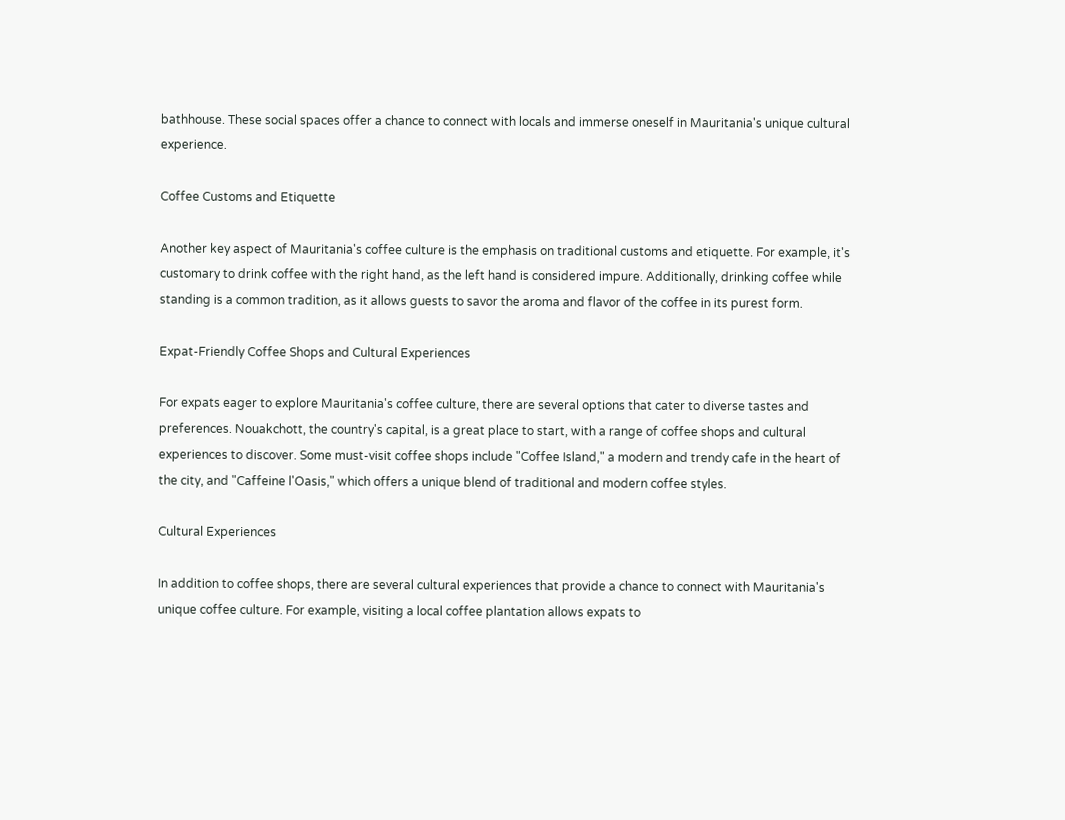bathhouse. These social spaces offer a chance to connect with locals and immerse oneself in Mauritania's unique cultural experience.

Coffee Customs and Etiquette

Another key aspect of Mauritania's coffee culture is the emphasis on traditional customs and etiquette. For example, it's customary to drink coffee with the right hand, as the left hand is considered impure. Additionally, drinking coffee while standing is a common tradition, as it allows guests to savor the aroma and flavor of the coffee in its purest form.

Expat-Friendly Coffee Shops and Cultural Experiences

For expats eager to explore Mauritania's coffee culture, there are several options that cater to diverse tastes and preferences. Nouakchott, the country's capital, is a great place to start, with a range of coffee shops and cultural experiences to discover. Some must-visit coffee shops include "Coffee Island," a modern and trendy cafe in the heart of the city, and "Caffeine l'Oasis," which offers a unique blend of traditional and modern coffee styles.

Cultural Experiences

In addition to coffee shops, there are several cultural experiences that provide a chance to connect with Mauritania's unique coffee culture. For example, visiting a local coffee plantation allows expats to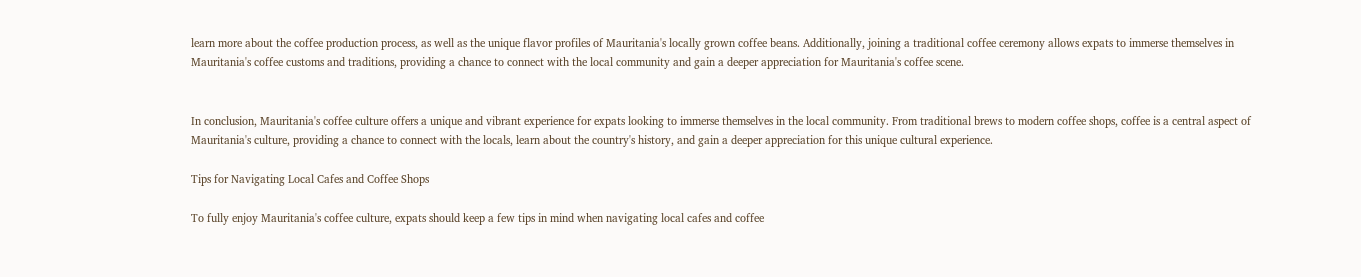learn more about the coffee production process, as well as the unique flavor profiles of Mauritania's locally grown coffee beans. Additionally, joining a traditional coffee ceremony allows expats to immerse themselves in Mauritania's coffee customs and traditions, providing a chance to connect with the local community and gain a deeper appreciation for Mauritania's coffee scene.


In conclusion, Mauritania's coffee culture offers a unique and vibrant experience for expats looking to immerse themselves in the local community. From traditional brews to modern coffee shops, coffee is a central aspect of Mauritania's culture, providing a chance to connect with the locals, learn about the country's history, and gain a deeper appreciation for this unique cultural experience.

Tips for Navigating Local Cafes and Coffee Shops

To fully enjoy Mauritania's coffee culture, expats should keep a few tips in mind when navigating local cafes and coffee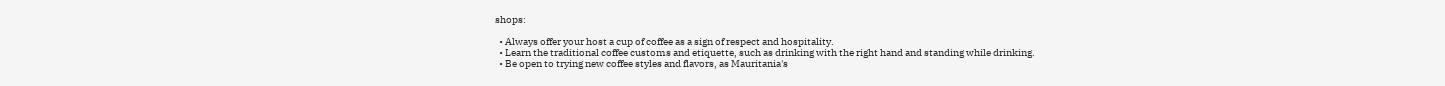shops:

  • Always offer your host a cup of coffee as a sign of respect and hospitality.
  • Learn the traditional coffee customs and etiquette, such as drinking with the right hand and standing while drinking.
  • Be open to trying new coffee styles and flavors, as Mauritania's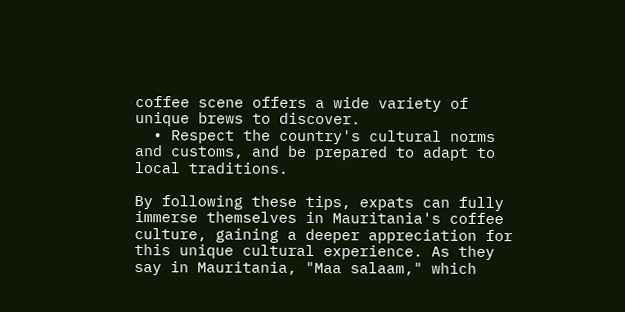coffee scene offers a wide variety of unique brews to discover.
  • Respect the country's cultural norms and customs, and be prepared to adapt to local traditions.

By following these tips, expats can fully immerse themselves in Mauritania's coffee culture, gaining a deeper appreciation for this unique cultural experience. As they say in Mauritania, "Maa salaam," which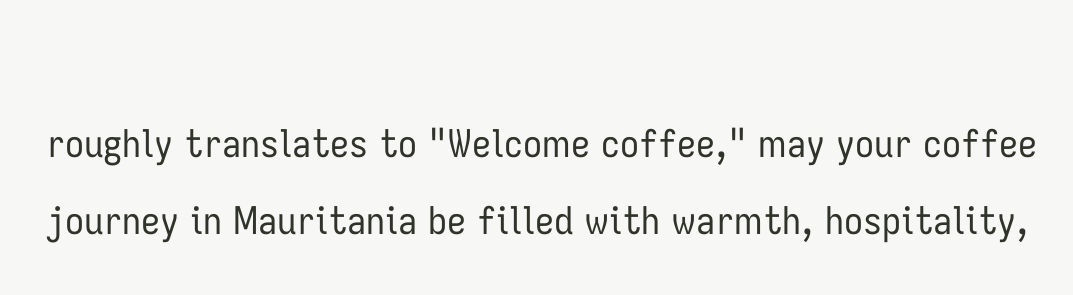roughly translates to "Welcome coffee," may your coffee journey in Mauritania be filled with warmth, hospitality,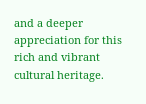and a deeper appreciation for this rich and vibrant cultural heritage.